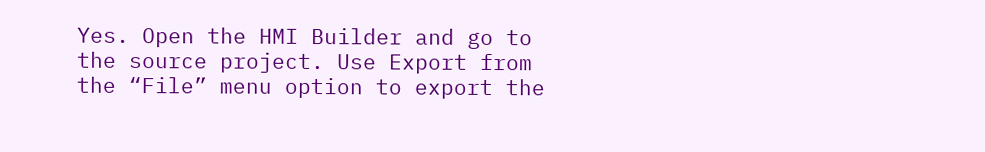Yes. Open the HMI Builder and go to the source project. Use Export from the “File” menu option to export the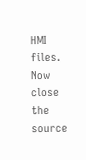HMI files.
Now close the source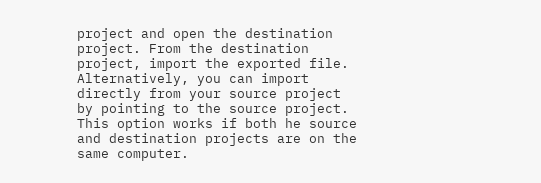project and open the destination project. From the destination project, import the exported file.
Alternatively, you can import directly from your source project by pointing to the source project. This option works if both he source and destination projects are on the same computer.